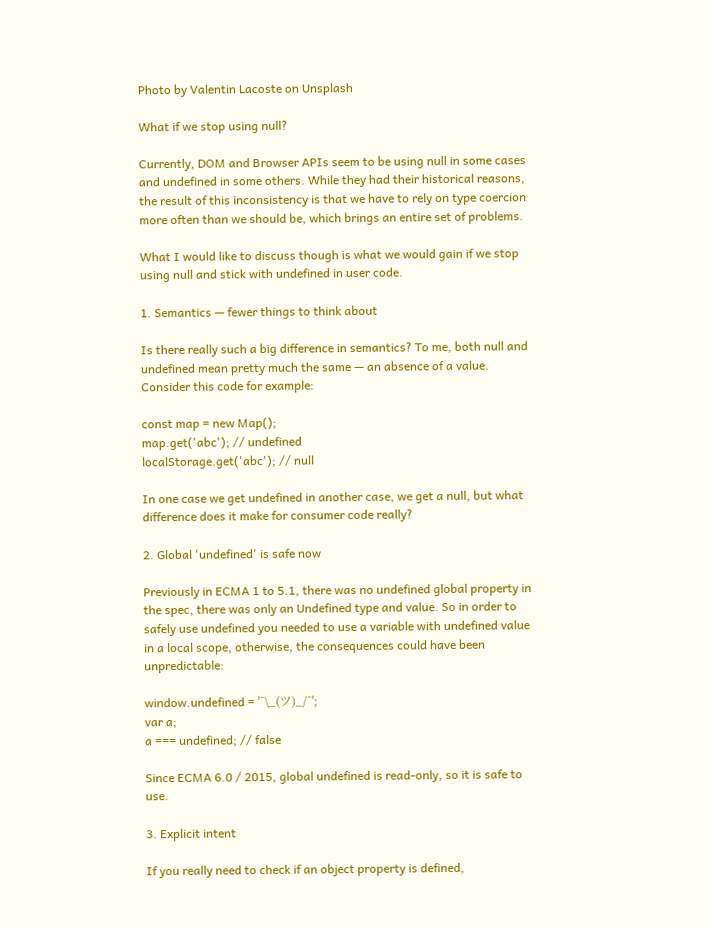Photo by Valentin Lacoste on Unsplash

What if we stop using null?

Currently, DOM and Browser APIs seem to be using null in some cases and undefined in some others. While they had their historical reasons, the result of this inconsistency is that we have to rely on type coercion more often than we should be, which brings an entire set of problems.

What I would like to discuss though is what we would gain if we stop using null and stick with undefined in user code.

1. Semantics — fewer things to think about

Is there really such a big difference in semantics? To me, both null and undefined mean pretty much the same — an absence of a value. Consider this code for example:

const map = new Map();
map.get('abc'); // undefined
localStorage.get('abc'); // null

In one case we get undefined in another case, we get a null, but what difference does it make for consumer code really?

2. Global 'undefined' is safe now

Previously in ECMA 1 to 5.1, there was no undefined global property in the spec, there was only an Undefined type and value. So in order to safely use undefined you needed to use a variable with undefined value in a local scope, otherwise, the consequences could have been unpredictable:

window.undefined = '¯\_(ツ)_/¯';
var a;
a === undefined; // false

Since ECMA 6.0 / 2015, global undefined is read-only, so it is safe to use.

3. Explicit intent

If you really need to check if an object property is defined,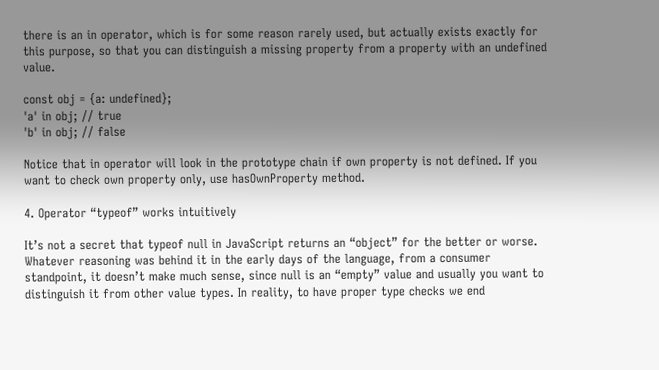there is an in operator, which is for some reason rarely used, but actually exists exactly for this purpose, so that you can distinguish a missing property from a property with an undefined value.

const obj = {a: undefined};
'a' in obj; // true
'b' in obj; // false

Notice that in operator will look in the prototype chain if own property is not defined. If you want to check own property only, use hasOwnProperty method.

4. Operator “typeof” works intuitively

It’s not a secret that typeof null in JavaScript returns an “object” for the better or worse. Whatever reasoning was behind it in the early days of the language, from a consumer standpoint, it doesn’t make much sense, since null is an “empty” value and usually you want to distinguish it from other value types. In reality, to have proper type checks we end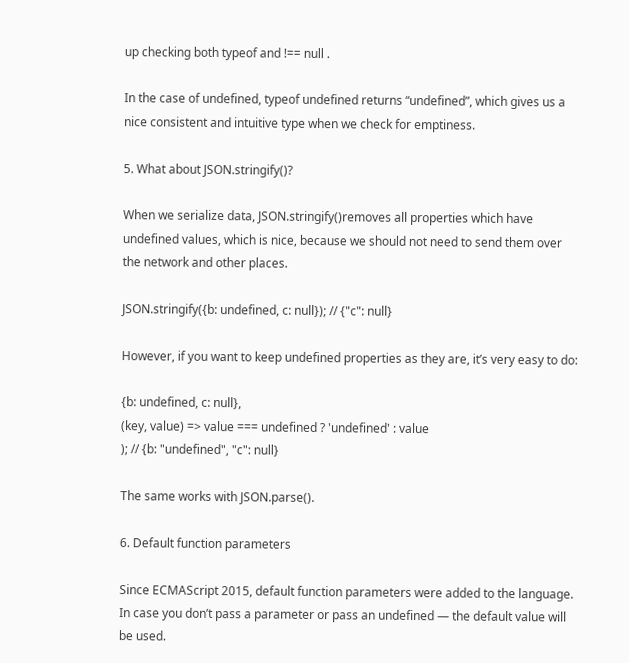up checking both typeof and !== null .

In the case of undefined, typeof undefined returns “undefined”, which gives us a nice consistent and intuitive type when we check for emptiness.

5. What about JSON.stringify()?

When we serialize data, JSON.stringify()removes all properties which have undefined values, which is nice, because we should not need to send them over the network and other places.

JSON.stringify({b: undefined, c: null}); // {"c": null}

However, if you want to keep undefined properties as they are, it’s very easy to do:

{b: undefined, c: null},
(key, value) => value === undefined ? 'undefined' : value
); // {b: "undefined", "c": null}

The same works with JSON.parse().

6. Default function parameters

Since ECMAScript 2015, default function parameters were added to the language. In case you don’t pass a parameter or pass an undefined — the default value will be used.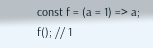const f = (a = 1) => a;
f(); // 1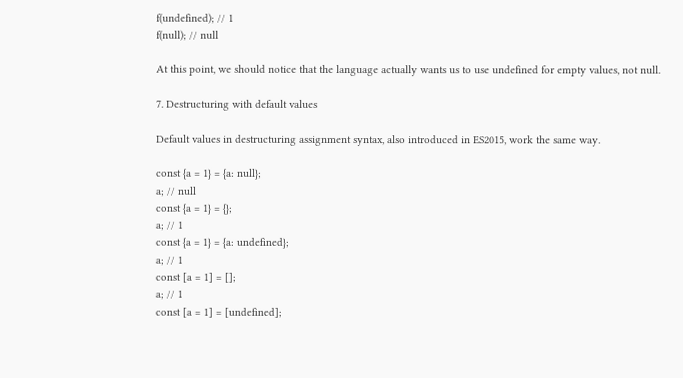f(undefined); // 1
f(null); // null

At this point, we should notice that the language actually wants us to use undefined for empty values, not null.

7. Destructuring with default values

Default values in destructuring assignment syntax, also introduced in ES2015, work the same way.

const {a = 1} = {a: null};
a; // null
const {a = 1} = {};
a; // 1
const {a = 1} = {a: undefined};
a; // 1
const [a = 1] = [];
a; // 1
const [a = 1] = [undefined];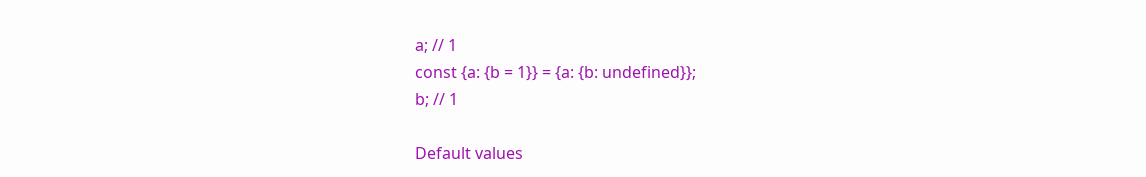a; // 1
const {a: {b = 1}} = {a: {b: undefined}};
b; // 1

Default values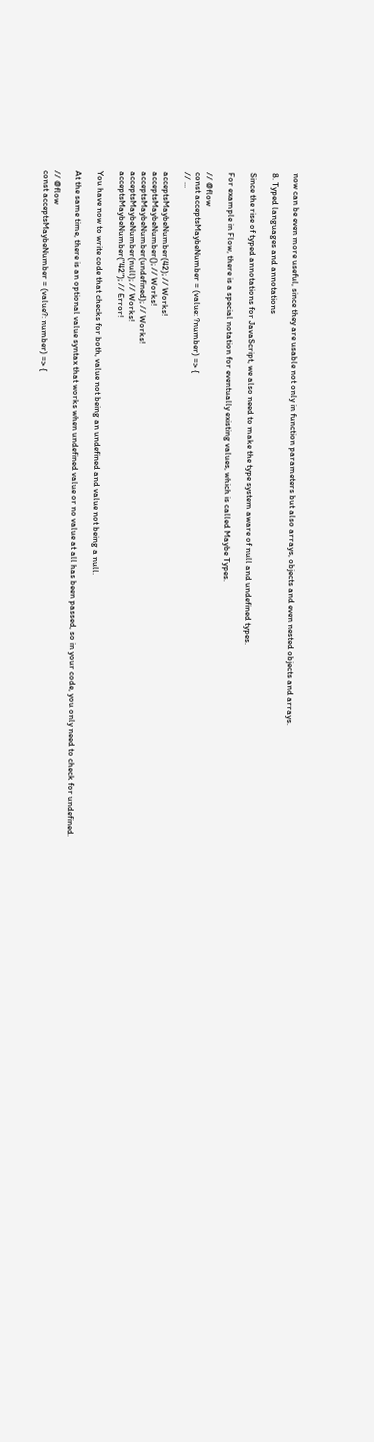now can be even more useful, since they are usable not only in function parameters but also arrays, objects and even nested objects and arrays.

8. Typed languages and annotations

Since the rise of typed annotations for JavaScript, we also need to make the type system aware of null and undefined types.

For example in Flow, there is a special notation for eventually existing values, which is called Maybe Types.

// @flow
const acceptsMaybeNumber = (value: ?number) => {
// ...

acceptsMaybeNumber(42); // Works!
acceptsMaybeNumber(); // Works!
acceptsMaybeNumber(undefined); // Works!
acceptsMaybeNumber(null); // Works!
acceptsMaybeNumber("42"); // Error!

You have now to write code that checks for both, value not being an undefined and value not being a null.

At the same time, there is an optional value syntax that works when undefined value or no value at all has been passed, so in your code, you only need to check for undefined.

// @flow
const acceptsMaybeNumber = (value?: number) => {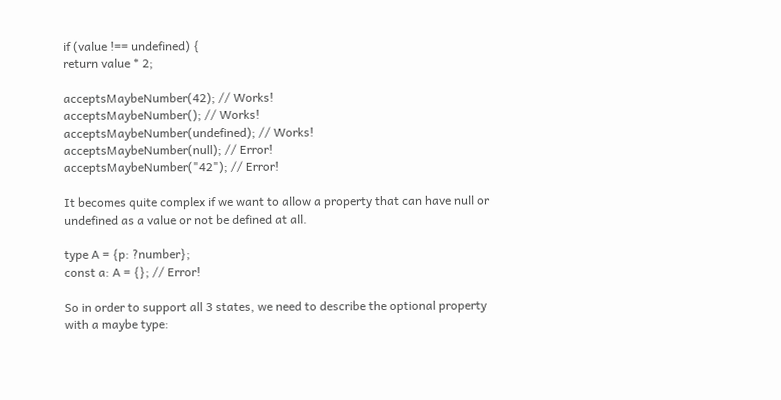if (value !== undefined) {
return value * 2;

acceptsMaybeNumber(42); // Works!
acceptsMaybeNumber(); // Works!
acceptsMaybeNumber(undefined); // Works!
acceptsMaybeNumber(null); // Error!
acceptsMaybeNumber("42"); // Error!

It becomes quite complex if we want to allow a property that can have null or undefined as a value or not be defined at all.

type A = {p: ?number};
const a: A = {}; // Error!

So in order to support all 3 states, we need to describe the optional property with a maybe type: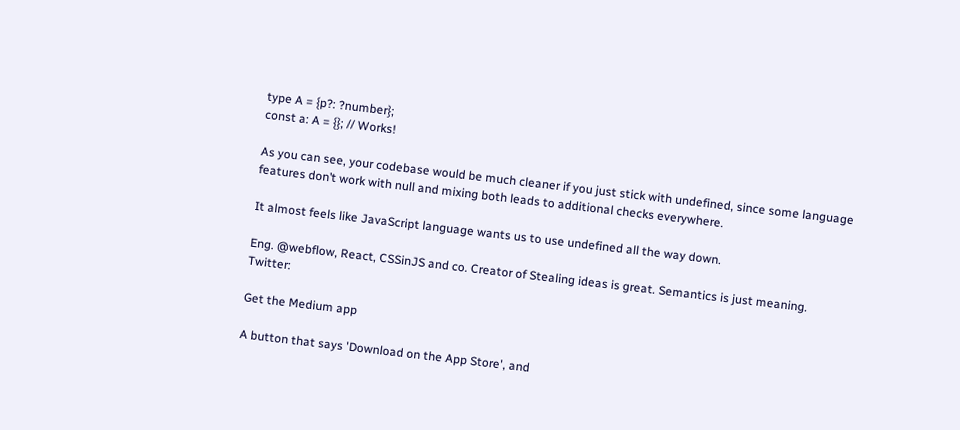type A = {p?: ?number};
const a: A = {}; // Works!

As you can see, your codebase would be much cleaner if you just stick with undefined, since some language features don’t work with null and mixing both leads to additional checks everywhere.

It almost feels like JavaScript language wants us to use undefined all the way down.

Eng. @webflow, React, CSSinJS and co. Creator of Stealing ideas is great. Semantics is just meaning. Twitter:

Get the Medium app

A button that says 'Download on the App Store', and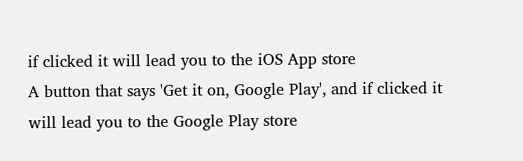if clicked it will lead you to the iOS App store
A button that says 'Get it on, Google Play', and if clicked it will lead you to the Google Play store